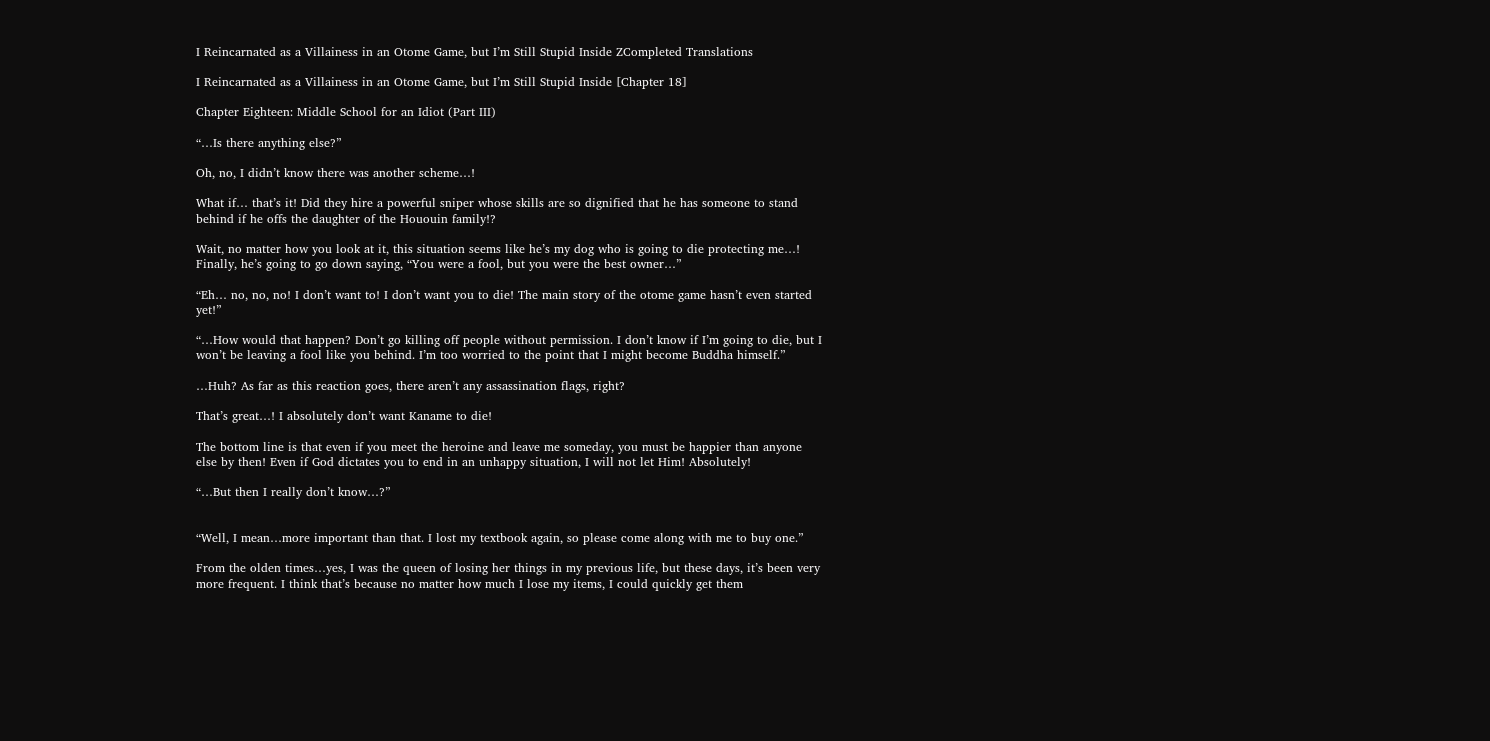I Reincarnated as a Villainess in an Otome Game, but I’m Still Stupid Inside ZCompleted Translations

I Reincarnated as a Villainess in an Otome Game, but I’m Still Stupid Inside [Chapter 18]

Chapter Eighteen: Middle School for an Idiot (Part III)

“…Is there anything else?”

Oh, no, I didn’t know there was another scheme…!

What if… that’s it! Did they hire a powerful sniper whose skills are so dignified that he has someone to stand behind if he offs the daughter of the Hououin family!?

Wait, no matter how you look at it, this situation seems like he’s my dog who is going to die protecting me…! Finally, he’s going to go down saying, “You were a fool, but you were the best owner…”

“Eh… no, no, no! I don’t want to! I don’t want you to die! The main story of the otome game hasn’t even started yet!”

“…How would that happen? Don’t go killing off people without permission. I don’t know if I’m going to die, but I won’t be leaving a fool like you behind. I’m too worried to the point that I might become Buddha himself.”

…Huh? As far as this reaction goes, there aren’t any assassination flags, right?

That’s great…! I absolutely don’t want Kaname to die!

The bottom line is that even if you meet the heroine and leave me someday, you must be happier than anyone else by then! Even if God dictates you to end in an unhappy situation, I will not let Him! Absolutely!

“…But then I really don’t know…?”


“Well, I mean…more important than that. I lost my textbook again, so please come along with me to buy one.”

From the olden times…yes, I was the queen of losing her things in my previous life, but these days, it’s been very more frequent. I think that’s because no matter how much I lose my items, I could quickly get them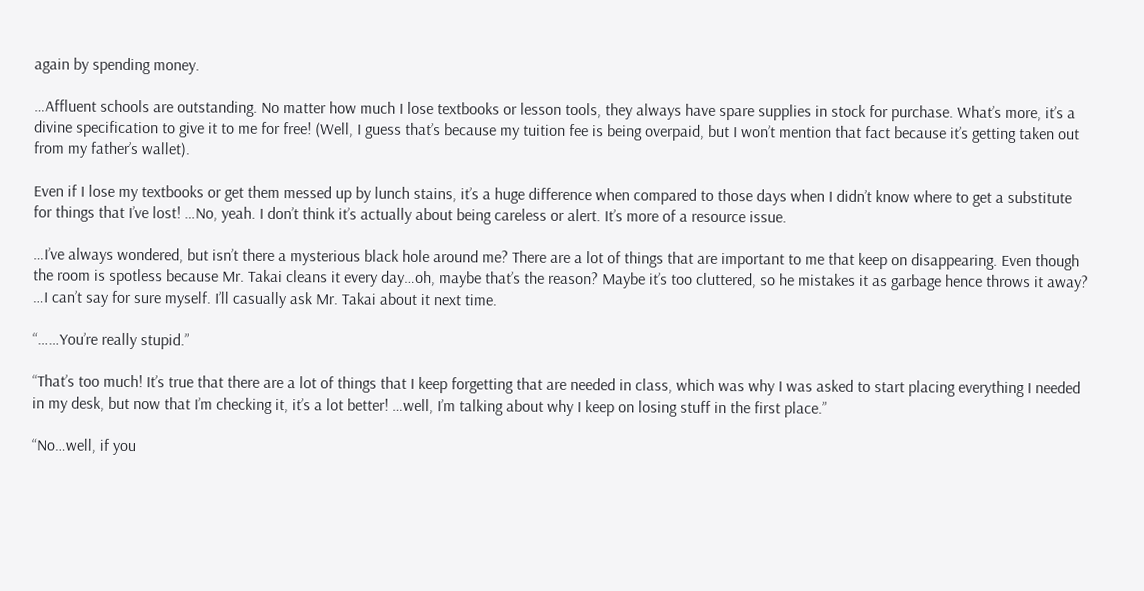again by spending money.

…Affluent schools are outstanding. No matter how much I lose textbooks or lesson tools, they always have spare supplies in stock for purchase. What’s more, it’s a divine specification to give it to me for free! (Well, I guess that’s because my tuition fee is being overpaid, but I won’t mention that fact because it’s getting taken out from my father’s wallet).

Even if I lose my textbooks or get them messed up by lunch stains, it’s a huge difference when compared to those days when I didn’t know where to get a substitute for things that I’ve lost! …No, yeah. I don’t think it’s actually about being careless or alert. It’s more of a resource issue.

…I’ve always wondered, but isn’t there a mysterious black hole around me? There are a lot of things that are important to me that keep on disappearing. Even though the room is spotless because Mr. Takai cleans it every day…oh, maybe that’s the reason? Maybe it’s too cluttered, so he mistakes it as garbage hence throws it away? …I can’t say for sure myself. I’ll casually ask Mr. Takai about it next time.

“……You’re really stupid.”

“That’s too much! It’s true that there are a lot of things that I keep forgetting that are needed in class, which was why I was asked to start placing everything I needed in my desk, but now that I’m checking it, it’s a lot better! …well, I’m talking about why I keep on losing stuff in the first place.”

“No…well, if you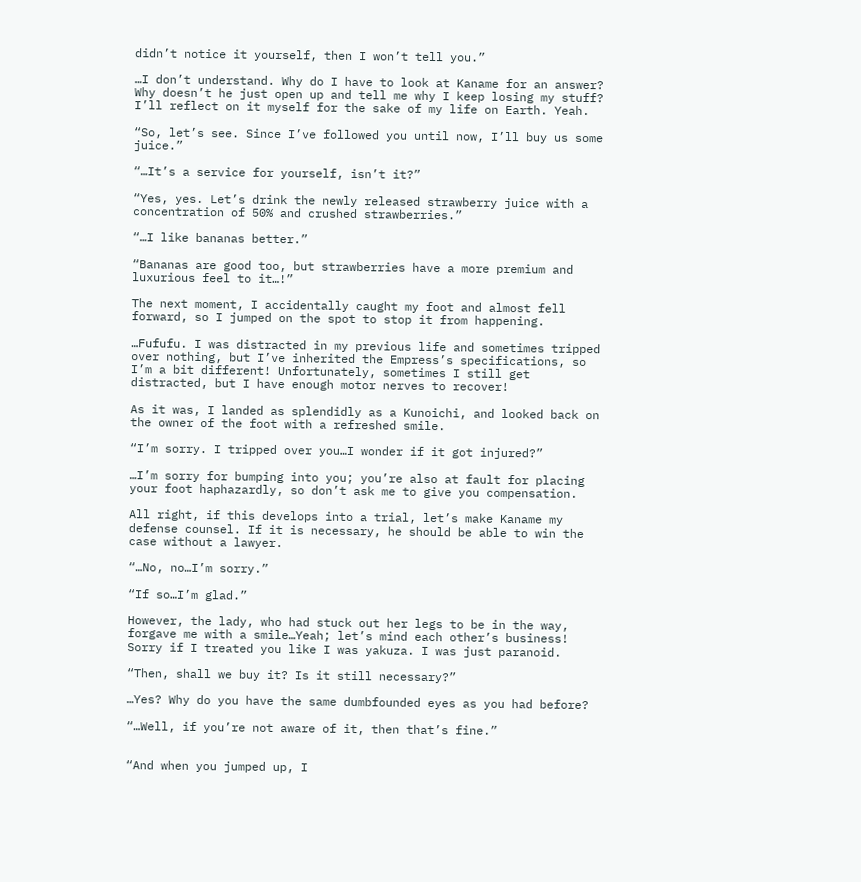didn’t notice it yourself, then I won’t tell you.”

…I don’t understand. Why do I have to look at Kaname for an answer? Why doesn’t he just open up and tell me why I keep losing my stuff? I’ll reflect on it myself for the sake of my life on Earth. Yeah.

“So, let’s see. Since I’ve followed you until now, I’ll buy us some juice.”

“…It’s a service for yourself, isn’t it?”

“Yes, yes. Let’s drink the newly released strawberry juice with a concentration of 50% and crushed strawberries.”

“…I like bananas better.”

“Bananas are good too, but strawberries have a more premium and luxurious feel to it…!”

The next moment, I accidentally caught my foot and almost fell forward, so I jumped on the spot to stop it from happening.

…Fufufu. I was distracted in my previous life and sometimes tripped over nothing, but I’ve inherited the Empress’s specifications, so I’m a bit different! Unfortunately, sometimes I still get distracted, but I have enough motor nerves to recover!

As it was, I landed as splendidly as a Kunoichi, and looked back on the owner of the foot with a refreshed smile.

“I’m sorry. I tripped over you…I wonder if it got injured?”

…I’m sorry for bumping into you; you’re also at fault for placing your foot haphazardly, so don’t ask me to give you compensation.

All right, if this develops into a trial, let’s make Kaname my defense counsel. If it is necessary, he should be able to win the case without a lawyer.

“…No, no…I’m sorry.”

“If so…I’m glad.”

However, the lady, who had stuck out her legs to be in the way, forgave me with a smile…Yeah; let’s mind each other’s business! Sorry if I treated you like I was yakuza. I was just paranoid.

“Then, shall we buy it? Is it still necessary?”

…Yes? Why do you have the same dumbfounded eyes as you had before?

“…Well, if you’re not aware of it, then that’s fine.”


“And when you jumped up, I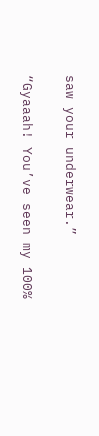saw your underwear.”

“Gyaaah! You’ve seen my 100%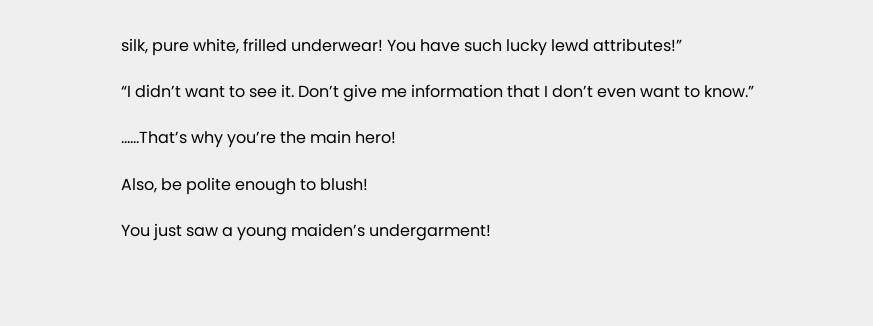silk, pure white, frilled underwear! You have such lucky lewd attributes!”

“I didn’t want to see it. Don’t give me information that I don’t even want to know.”

……That’s why you’re the main hero!

Also, be polite enough to blush!

You just saw a young maiden’s undergarment!